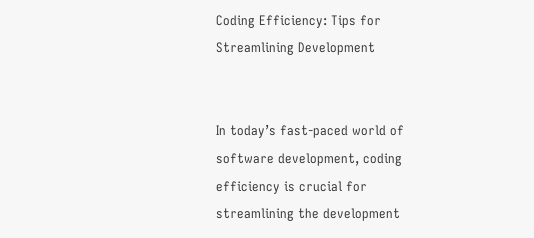Coding Efficiency: Tips for Streamlining Development


In today’s fast-paced world of software development, coding efficiency is crucial for streamlining the development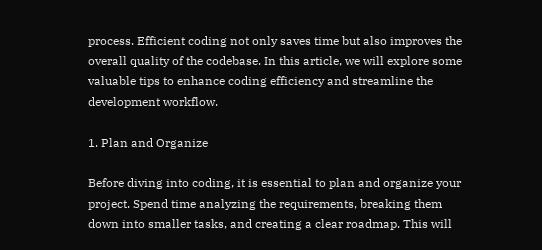process. Efficient coding not only saves time but also improves the overall quality of the codebase. In this article, we will explore some valuable tips to enhance coding efficiency and streamline the development workflow.

1. Plan and Organize

Before diving into coding, it is essential to plan and organize your project. Spend time analyzing the requirements, breaking them down into smaller tasks, and creating a clear roadmap. This will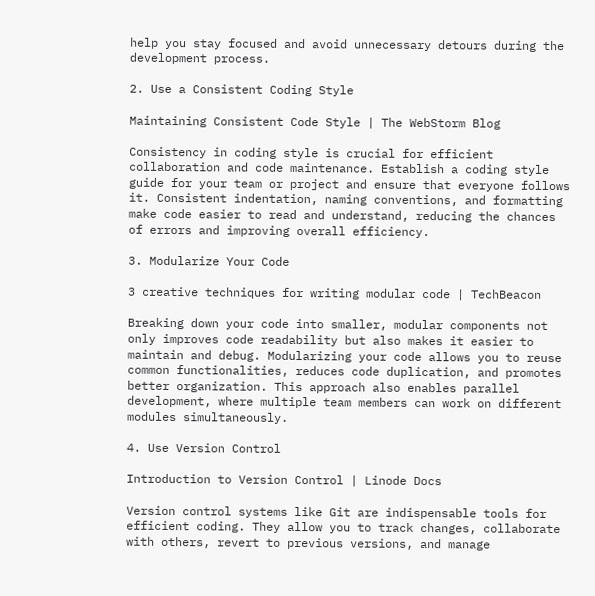help you stay focused and avoid unnecessary detours during the development process.

2. Use a Consistent Coding Style

Maintaining Consistent Code Style | The WebStorm Blog

Consistency in coding style is crucial for efficient collaboration and code maintenance. Establish a coding style guide for your team or project and ensure that everyone follows it. Consistent indentation, naming conventions, and formatting make code easier to read and understand, reducing the chances of errors and improving overall efficiency.

3. Modularize Your Code

3 creative techniques for writing modular code | TechBeacon

Breaking down your code into smaller, modular components not only improves code readability but also makes it easier to maintain and debug. Modularizing your code allows you to reuse common functionalities, reduces code duplication, and promotes better organization. This approach also enables parallel development, where multiple team members can work on different modules simultaneously.

4. Use Version Control

Introduction to Version Control | Linode Docs

Version control systems like Git are indispensable tools for efficient coding. They allow you to track changes, collaborate with others, revert to previous versions, and manage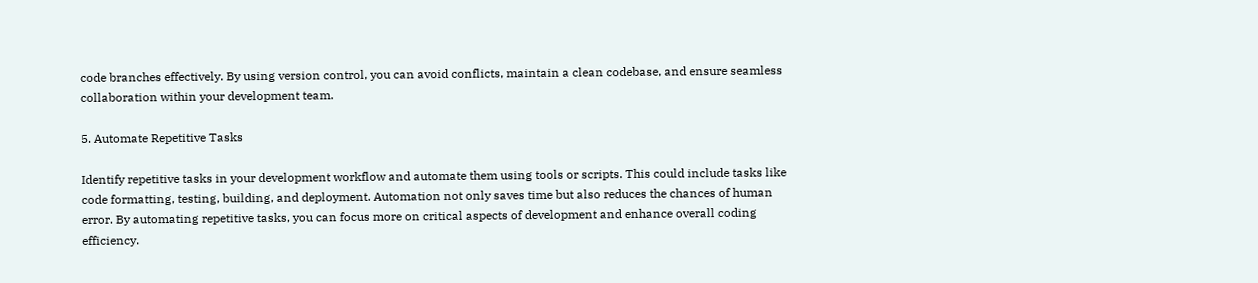code branches effectively. By using version control, you can avoid conflicts, maintain a clean codebase, and ensure seamless collaboration within your development team.

5. Automate Repetitive Tasks

Identify repetitive tasks in your development workflow and automate them using tools or scripts. This could include tasks like code formatting, testing, building, and deployment. Automation not only saves time but also reduces the chances of human error. By automating repetitive tasks, you can focus more on critical aspects of development and enhance overall coding efficiency.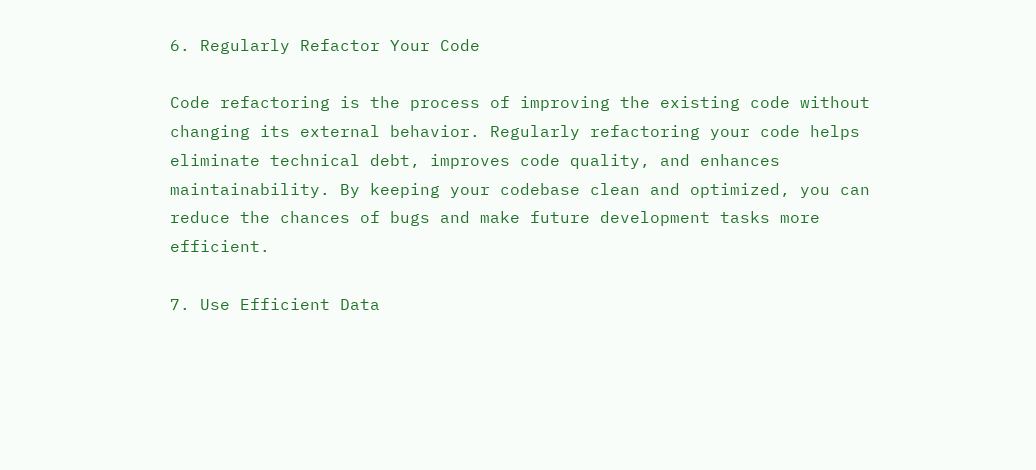6. Regularly Refactor Your Code

Code refactoring is the process of improving the existing code without changing its external behavior. Regularly refactoring your code helps eliminate technical debt, improves code quality, and enhances maintainability. By keeping your codebase clean and optimized, you can reduce the chances of bugs and make future development tasks more efficient.

7. Use Efficient Data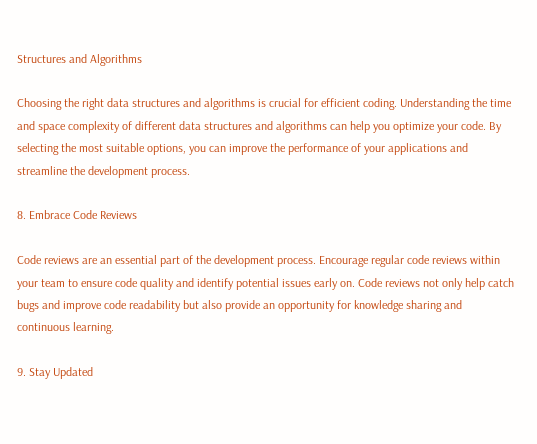Structures and Algorithms

Choosing the right data structures and algorithms is crucial for efficient coding. Understanding the time and space complexity of different data structures and algorithms can help you optimize your code. By selecting the most suitable options, you can improve the performance of your applications and streamline the development process.

8. Embrace Code Reviews

Code reviews are an essential part of the development process. Encourage regular code reviews within your team to ensure code quality and identify potential issues early on. Code reviews not only help catch bugs and improve code readability but also provide an opportunity for knowledge sharing and continuous learning.

9. Stay Updated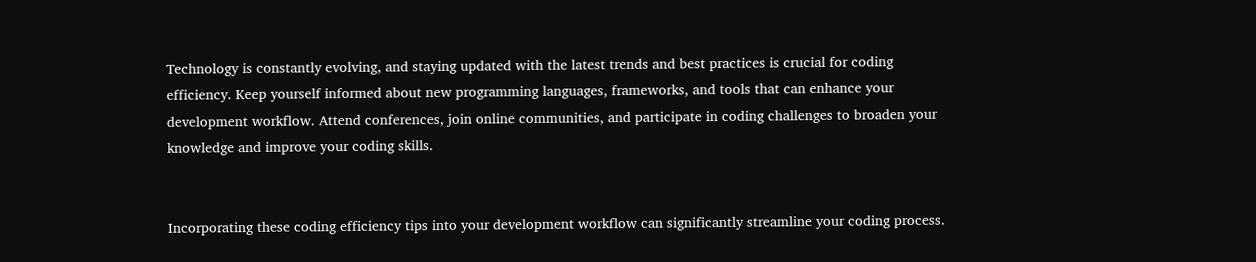Technology is constantly evolving, and staying updated with the latest trends and best practices is crucial for coding efficiency. Keep yourself informed about new programming languages, frameworks, and tools that can enhance your development workflow. Attend conferences, join online communities, and participate in coding challenges to broaden your knowledge and improve your coding skills.


Incorporating these coding efficiency tips into your development workflow can significantly streamline your coding process.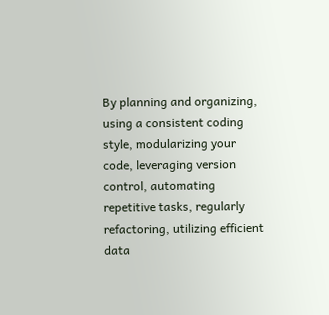By planning and organizing, using a consistent coding style, modularizing your code, leveraging version control, automating repetitive tasks, regularly refactoring, utilizing efficient data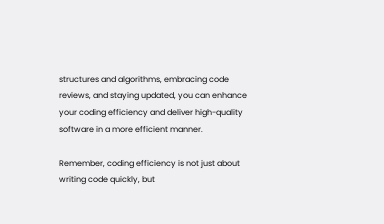structures and algorithms, embracing code reviews, and staying updated, you can enhance your coding efficiency and deliver high-quality software in a more efficient manner.

Remember, coding efficiency is not just about writing code quickly, but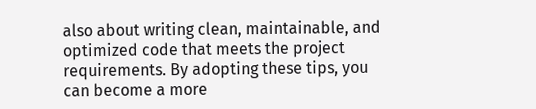also about writing clean, maintainable, and optimized code that meets the project requirements. By adopting these tips, you can become a more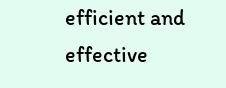efficient and effective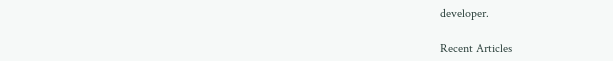developer.

Recent Articles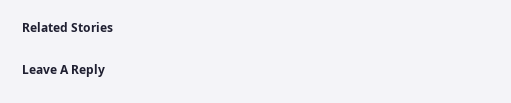Related Stories

Leave A Reply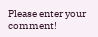Please enter your comment!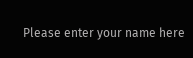Please enter your name here